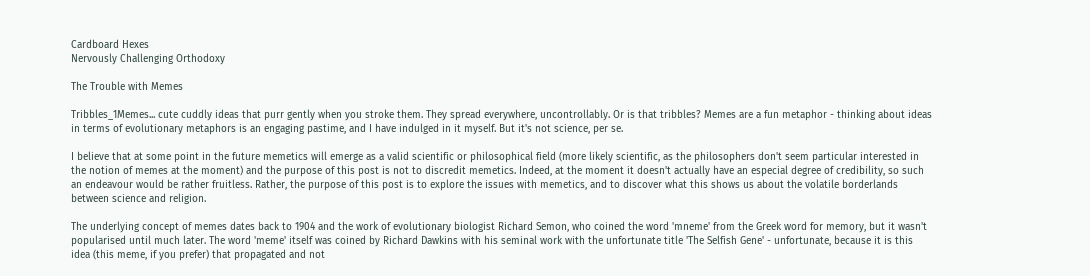Cardboard Hexes
Nervously Challenging Orthodoxy

The Trouble with Memes

Tribbles_1Memes... cute cuddly ideas that purr gently when you stroke them. They spread everywhere, uncontrollably. Or is that tribbles? Memes are a fun metaphor - thinking about ideas in terms of evolutionary metaphors is an engaging pastime, and I have indulged in it myself. But it's not science, per se.

I believe that at some point in the future memetics will emerge as a valid scientific or philosophical field (more likely scientific, as the philosophers don't seem particular interested in the notion of memes at the moment) and the purpose of this post is not to discredit memetics. Indeed, at the moment it doesn't actually have an especial degree of credibility, so such an endeavour would be rather fruitless. Rather, the purpose of this post is to explore the issues with memetics, and to discover what this shows us about the volatile borderlands between science and religion.

The underlying concept of memes dates back to 1904 and the work of evolutionary biologist Richard Semon, who coined the word 'mneme' from the Greek word for memory, but it wasn't popularised until much later. The word 'meme' itself was coined by Richard Dawkins with his seminal work with the unfortunate title 'The Selfish Gene' - unfortunate, because it is this idea (this meme, if you prefer) that propagated and not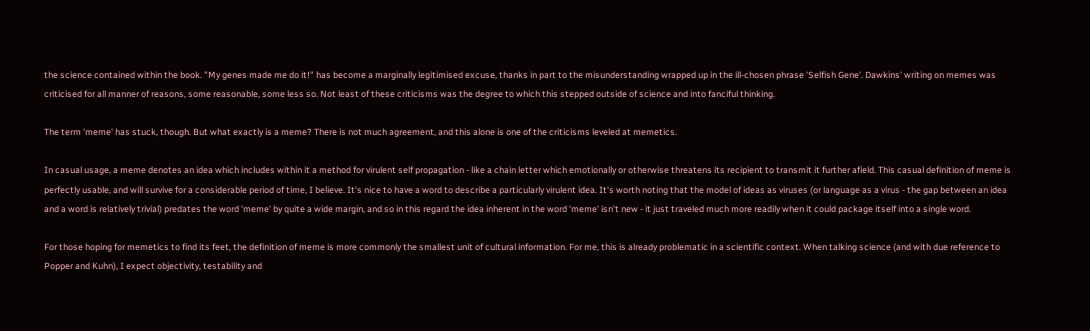the science contained within the book. "My genes made me do it!" has become a marginally legitimised excuse, thanks in part to the misunderstanding wrapped up in the ill-chosen phrase 'Selfish Gene'. Dawkins' writing on memes was criticised for all manner of reasons, some reasonable, some less so. Not least of these criticisms was the degree to which this stepped outside of science and into fanciful thinking.

The term 'meme' has stuck, though. But what exactly is a meme? There is not much agreement, and this alone is one of the criticisms leveled at memetics.

In casual usage, a meme denotes an idea which includes within it a method for virulent self propagation - like a chain letter which emotionally or otherwise threatens its recipient to transmit it further afield. This casual definition of meme is perfectly usable, and will survive for a considerable period of time, I believe. It's nice to have a word to describe a particularly virulent idea. It's worth noting that the model of ideas as viruses (or language as a virus - the gap between an idea and a word is relatively trivial) predates the word 'meme' by quite a wide margin, and so in this regard the idea inherent in the word 'meme' isn't new - it just traveled much more readily when it could package itself into a single word.

For those hoping for memetics to find its feet, the definition of meme is more commonly the smallest unit of cultural information. For me, this is already problematic in a scientific context. When talking science (and with due reference to Popper and Kuhn), I expect objectivity, testability and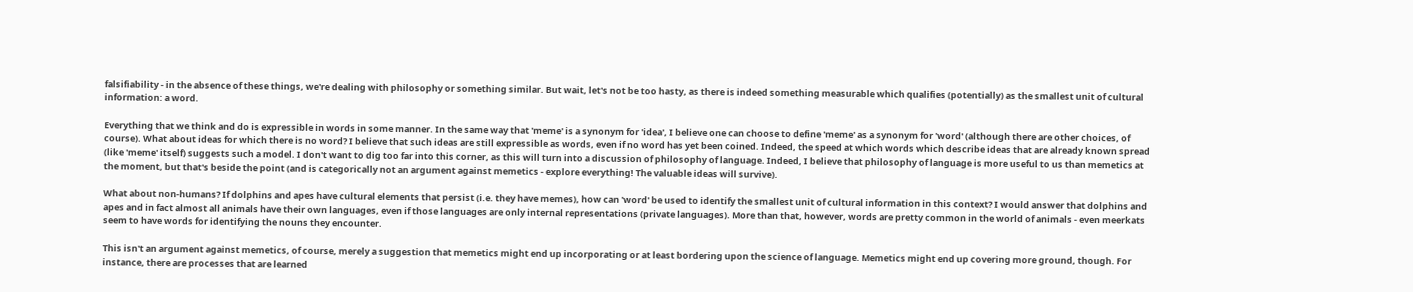falsifiability - in the absence of these things, we're dealing with philosophy or something similar. But wait, let's not be too hasty, as there is indeed something measurable which qualifies (potentially) as the smallest unit of cultural information: a word.

Everything that we think and do is expressible in words in some manner. In the same way that 'meme' is a synonym for 'idea', I believe one can choose to define 'meme' as a synonym for 'word' (although there are other choices, of course). What about ideas for which there is no word? I believe that such ideas are still expressible as words, even if no word has yet been coined. Indeed, the speed at which words which describe ideas that are already known spread (like 'meme' itself) suggests such a model. I don't want to dig too far into this corner, as this will turn into a discussion of philosophy of language. Indeed, I believe that philosophy of language is more useful to us than memetics at the moment, but that's beside the point (and is categorically not an argument against memetics - explore everything! The valuable ideas will survive).

What about non-humans? If dolphins and apes have cultural elements that persist (i.e. they have memes), how can 'word' be used to identify the smallest unit of cultural information in this context? I would answer that dolphins and apes and in fact almost all animals have their own languages, even if those languages are only internal representations (private languages). More than that, however, words are pretty common in the world of animals - even meerkats seem to have words for identifying the nouns they encounter.

This isn't an argument against memetics, of course, merely a suggestion that memetics might end up incorporating or at least bordering upon the science of language. Memetics might end up covering more ground, though. For instance, there are processes that are learned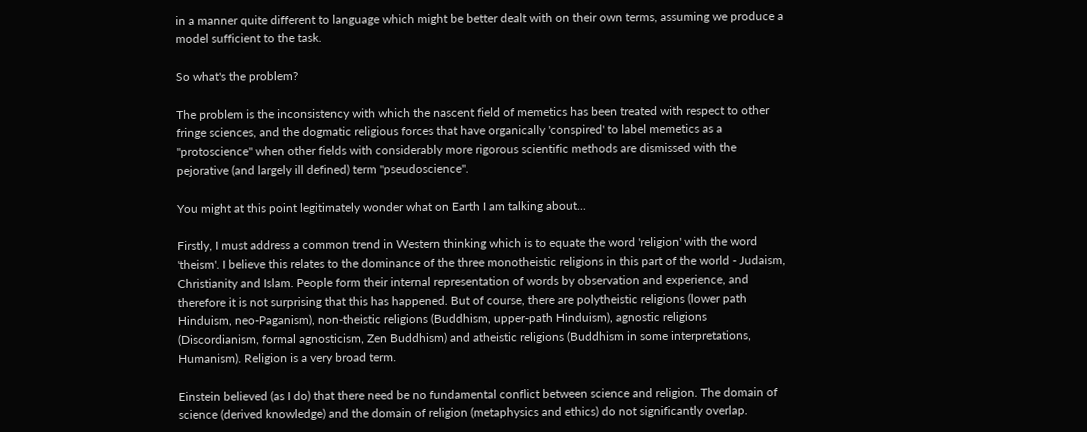in a manner quite different to language which might be better dealt with on their own terms, assuming we produce a model sufficient to the task.

So what's the problem?

The problem is the inconsistency with which the nascent field of memetics has been treated with respect to other fringe sciences, and the dogmatic religious forces that have organically 'conspired' to label memetics as a "protoscience" when other fields with considerably more rigorous scientific methods are dismissed with the pejorative (and largely ill defined) term "pseudoscience".

You might at this point legitimately wonder what on Earth I am talking about...

Firstly, I must address a common trend in Western thinking which is to equate the word 'religion' with the word 'theism'. I believe this relates to the dominance of the three monotheistic religions in this part of the world - Judaism, Christianity and Islam. People form their internal representation of words by observation and experience, and therefore it is not surprising that this has happened. But of course, there are polytheistic religions (lower path Hinduism, neo-Paganism), non-theistic religions (Buddhism, upper-path Hinduism), agnostic religions (Discordianism, formal agnosticism, Zen Buddhism) and atheistic religions (Buddhism in some interpretations, Humanism). Religion is a very broad term.

Einstein believed (as I do) that there need be no fundamental conflict between science and religion. The domain of science (derived knowledge) and the domain of religion (metaphysics and ethics) do not significantly overlap.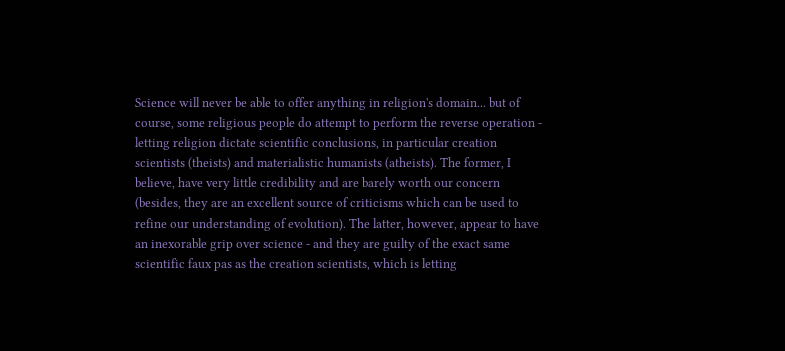Science will never be able to offer anything in religion's domain... but of course, some religious people do attempt to perform the reverse operation - letting religion dictate scientific conclusions, in particular creation scientists (theists) and materialistic humanists (atheists). The former, I believe, have very little credibility and are barely worth our concern (besides, they are an excellent source of criticisms which can be used to refine our understanding of evolution). The latter, however, appear to have an inexorable grip over science - and they are guilty of the exact same scientific faux pas as the creation scientists, which is letting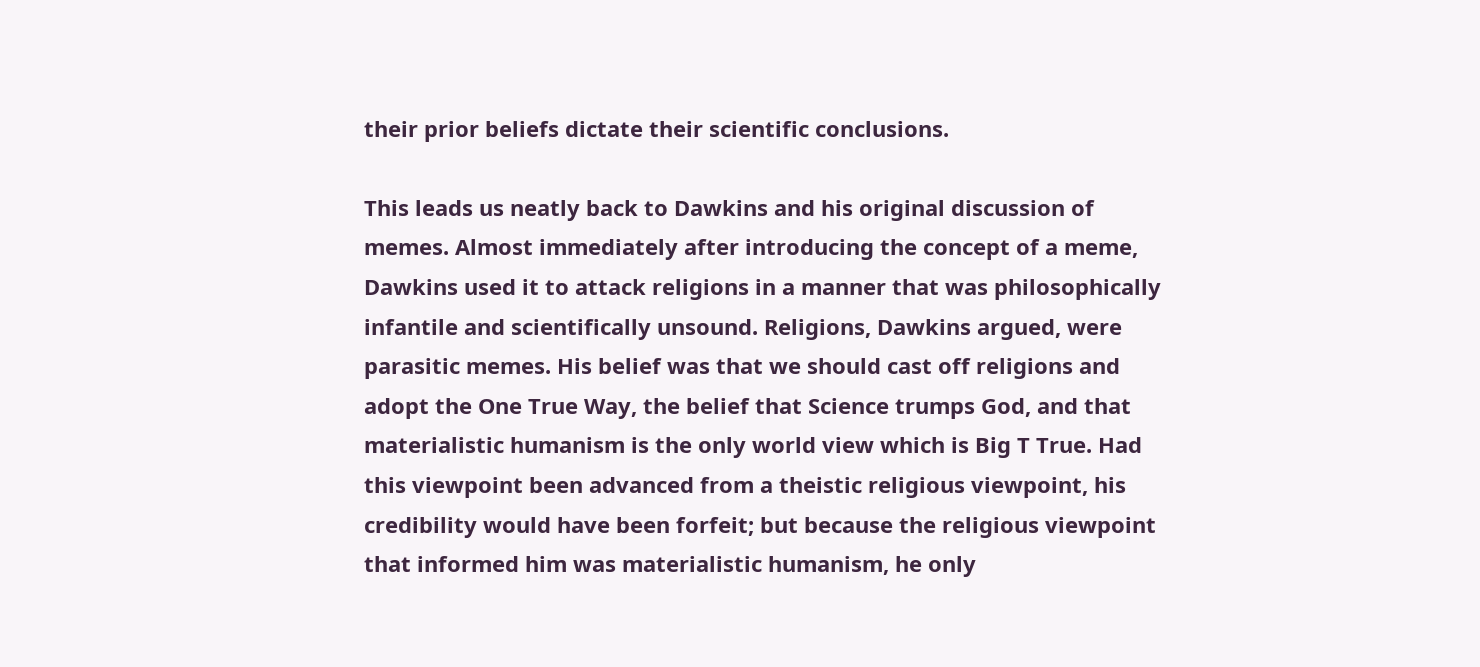their prior beliefs dictate their scientific conclusions.

This leads us neatly back to Dawkins and his original discussion of memes. Almost immediately after introducing the concept of a meme, Dawkins used it to attack religions in a manner that was philosophically infantile and scientifically unsound. Religions, Dawkins argued, were parasitic memes. His belief was that we should cast off religions and adopt the One True Way, the belief that Science trumps God, and that materialistic humanism is the only world view which is Big T True. Had this viewpoint been advanced from a theistic religious viewpoint, his credibility would have been forfeit; but because the religious viewpoint that informed him was materialistic humanism, he only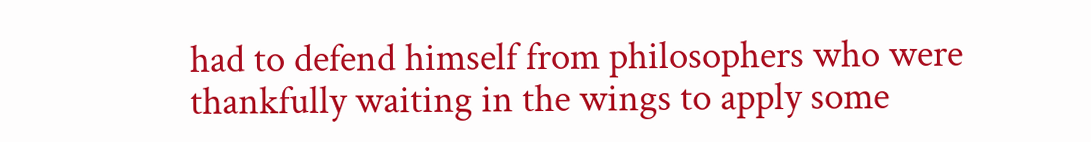had to defend himself from philosophers who were thankfully waiting in the wings to apply some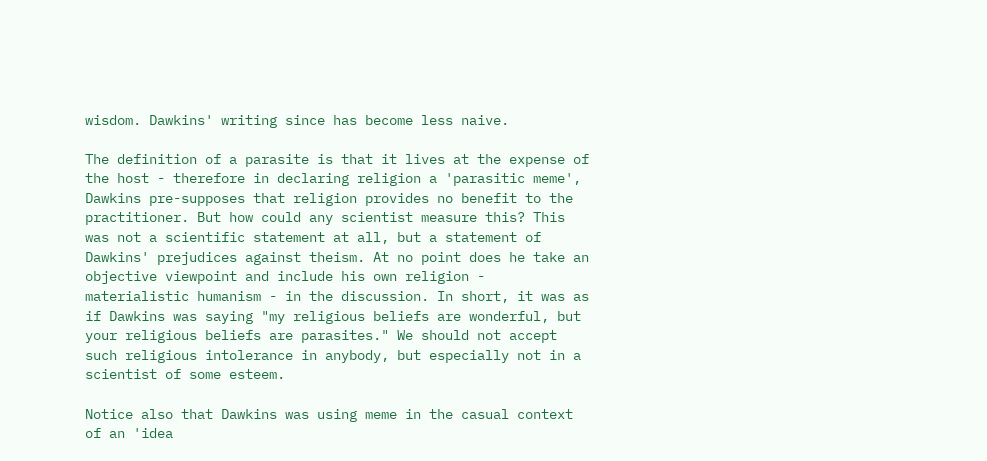wisdom. Dawkins' writing since has become less naive.

The definition of a parasite is that it lives at the expense of the host - therefore in declaring religion a 'parasitic meme', Dawkins pre-supposes that religion provides no benefit to the practitioner. But how could any scientist measure this? This was not a scientific statement at all, but a statement of Dawkins' prejudices against theism. At no point does he take an objective viewpoint and include his own religion - materialistic humanism - in the discussion. In short, it was as if Dawkins was saying "my religious beliefs are wonderful, but your religious beliefs are parasites." We should not accept such religious intolerance in anybody, but especially not in a scientist of some esteem.

Notice also that Dawkins was using meme in the casual context of an 'idea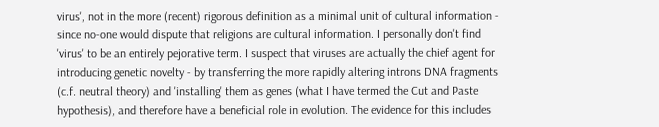virus', not in the more (recent) rigorous definition as a minimal unit of cultural information - since no-one would dispute that religions are cultural information. I personally don't find 'virus' to be an entirely pejorative term. I suspect that viruses are actually the chief agent for introducing genetic novelty - by transferring the more rapidly altering introns DNA fragments (c.f. neutral theory) and 'installing' them as genes (what I have termed the Cut and Paste hypothesis), and therefore have a beneficial role in evolution. The evidence for this includes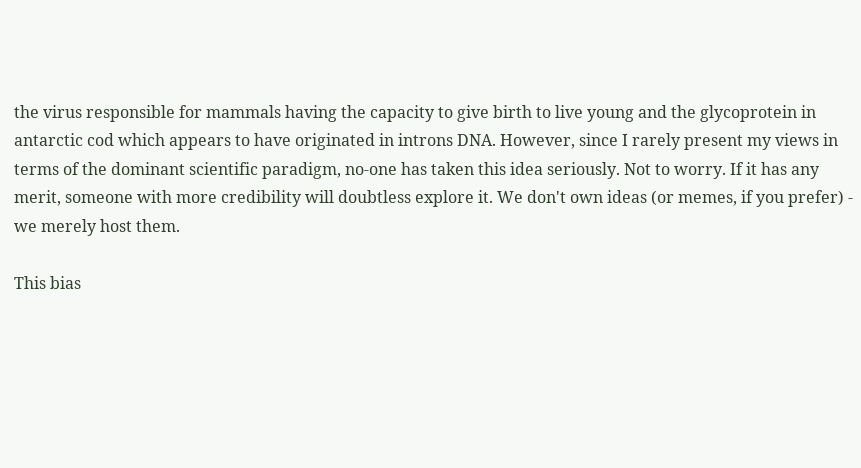the virus responsible for mammals having the capacity to give birth to live young and the glycoprotein in antarctic cod which appears to have originated in introns DNA. However, since I rarely present my views in terms of the dominant scientific paradigm, no-one has taken this idea seriously. Not to worry. If it has any merit, someone with more credibility will doubtless explore it. We don't own ideas (or memes, if you prefer) - we merely host them.

This bias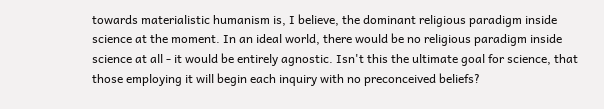towards materialistic humanism is, I believe, the dominant religious paradigm inside science at the moment. In an ideal world, there would be no religious paradigm inside science at all - it would be entirely agnostic. Isn't this the ultimate goal for science, that those employing it will begin each inquiry with no preconceived beliefs?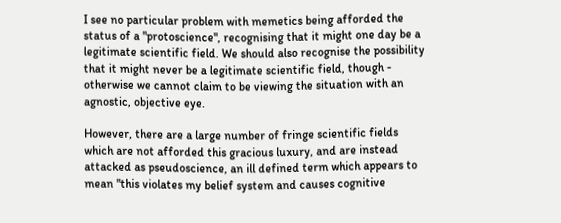I see no particular problem with memetics being afforded the status of a "protoscience", recognising that it might one day be a legitimate scientific field. We should also recognise the possibility that it might never be a legitimate scientific field, though - otherwise we cannot claim to be viewing the situation with an agnostic, objective eye.

However, there are a large number of fringe scientific fields which are not afforded this gracious luxury, and are instead attacked as pseudoscience, an ill defined term which appears to mean "this violates my belief system and causes cognitive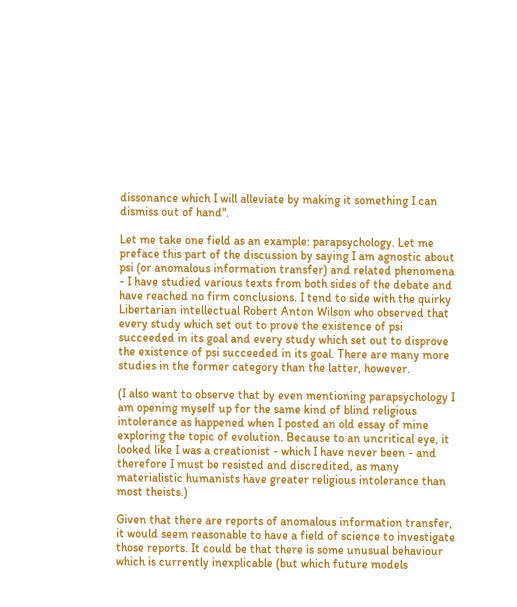dissonance which I will alleviate by making it something I can dismiss out of hand".

Let me take one field as an example: parapsychology. Let me preface this part of the discussion by saying I am agnostic about psi (or anomalous information transfer) and related phenomena - I have studied various texts from both sides of the debate and have reached no firm conclusions. I tend to side with the quirky Libertarian intellectual Robert Anton Wilson who observed that every study which set out to prove the existence of psi succeeded in its goal and every study which set out to disprove the existence of psi succeeded in its goal. There are many more studies in the former category than the latter, however.

(I also want to observe that by even mentioning parapsychology I am opening myself up for the same kind of blind religious intolerance as happened when I posted an old essay of mine exploring the topic of evolution. Because to an uncritical eye, it looked like I was a creationist - which I have never been - and therefore I must be resisted and discredited, as many materialistic humanists have greater religious intolerance than most theists.)

Given that there are reports of anomalous information transfer, it would seem reasonable to have a field of science to investigate those reports. It could be that there is some unusual behaviour which is currently inexplicable (but which future models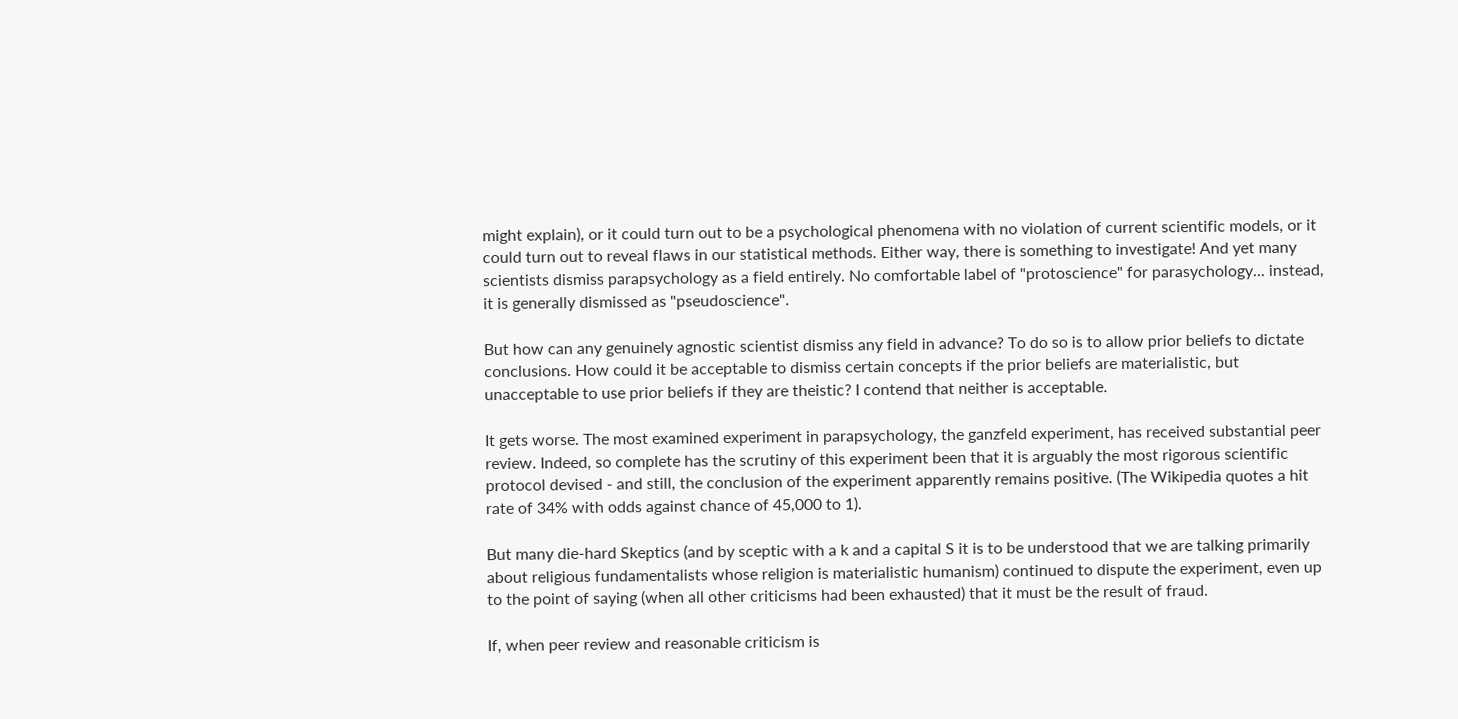might explain), or it could turn out to be a psychological phenomena with no violation of current scientific models, or it could turn out to reveal flaws in our statistical methods. Either way, there is something to investigate! And yet many scientists dismiss parapsychology as a field entirely. No comfortable label of "protoscience" for parasychology... instead, it is generally dismissed as "pseudoscience".

But how can any genuinely agnostic scientist dismiss any field in advance? To do so is to allow prior beliefs to dictate conclusions. How could it be acceptable to dismiss certain concepts if the prior beliefs are materialistic, but unacceptable to use prior beliefs if they are theistic? I contend that neither is acceptable.

It gets worse. The most examined experiment in parapsychology, the ganzfeld experiment, has received substantial peer review. Indeed, so complete has the scrutiny of this experiment been that it is arguably the most rigorous scientific protocol devised - and still, the conclusion of the experiment apparently remains positive. (The Wikipedia quotes a hit rate of 34% with odds against chance of 45,000 to 1).

But many die-hard Skeptics (and by sceptic with a k and a capital S it is to be understood that we are talking primarily about religious fundamentalists whose religion is materialistic humanism) continued to dispute the experiment, even up to the point of saying (when all other criticisms had been exhausted) that it must be the result of fraud.

If, when peer review and reasonable criticism is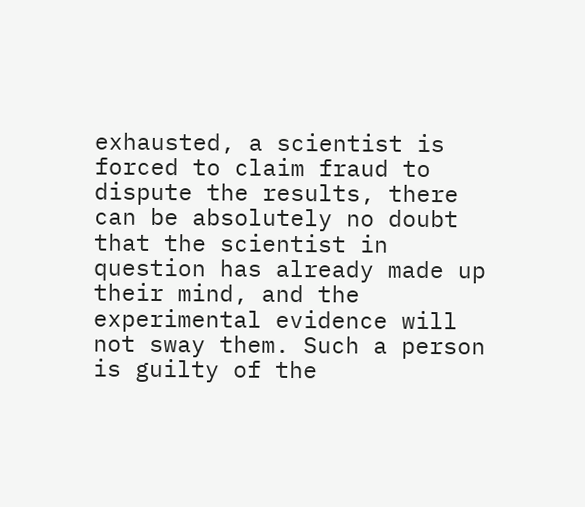exhausted, a scientist is forced to claim fraud to dispute the results, there can be absolutely no doubt that the scientist in question has already made up their mind, and the experimental evidence will not sway them. Such a person is guilty of the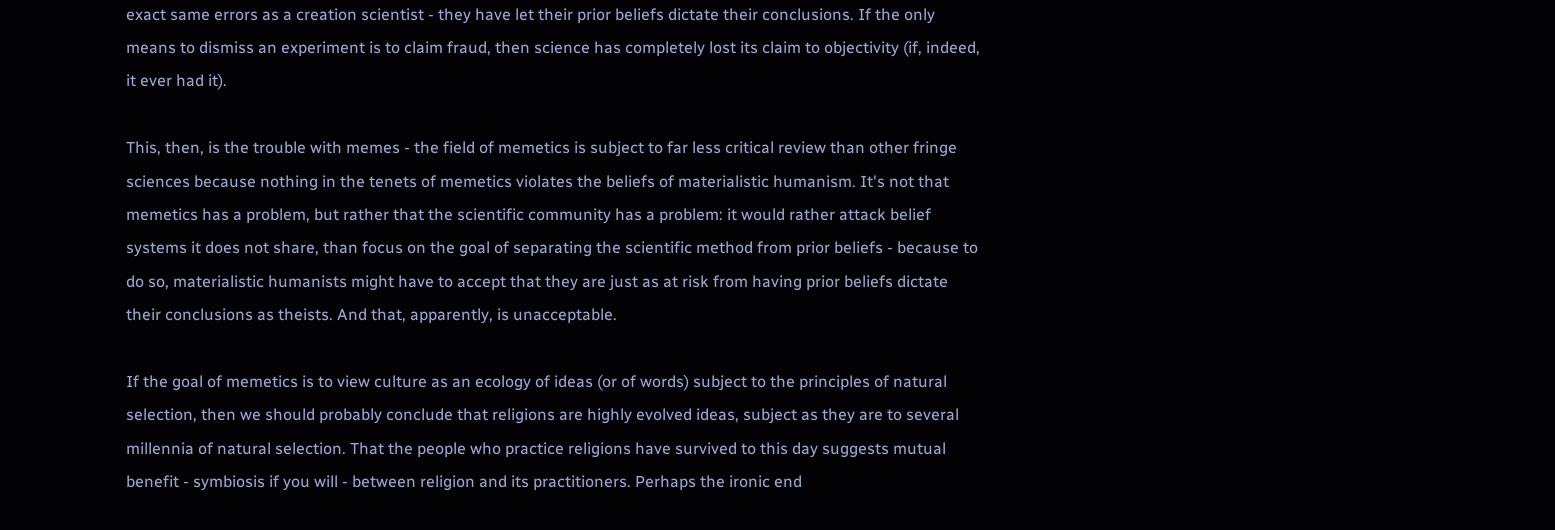exact same errors as a creation scientist - they have let their prior beliefs dictate their conclusions. If the only means to dismiss an experiment is to claim fraud, then science has completely lost its claim to objectivity (if, indeed, it ever had it).

This, then, is the trouble with memes - the field of memetics is subject to far less critical review than other fringe sciences because nothing in the tenets of memetics violates the beliefs of materialistic humanism. It's not that memetics has a problem, but rather that the scientific community has a problem: it would rather attack belief systems it does not share, than focus on the goal of separating the scientific method from prior beliefs - because to do so, materialistic humanists might have to accept that they are just as at risk from having prior beliefs dictate their conclusions as theists. And that, apparently, is unacceptable.

If the goal of memetics is to view culture as an ecology of ideas (or of words) subject to the principles of natural selection, then we should probably conclude that religions are highly evolved ideas, subject as they are to several millennia of natural selection. That the people who practice religions have survived to this day suggests mutual benefit - symbiosis if you will - between religion and its practitioners. Perhaps the ironic end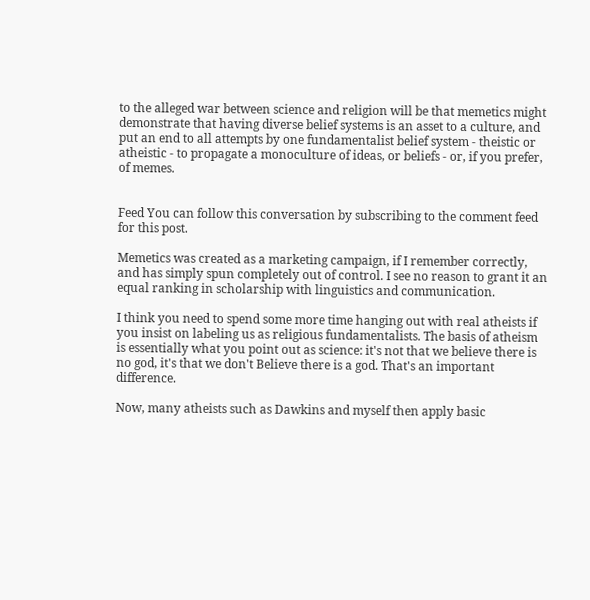to the alleged war between science and religion will be that memetics might demonstrate that having diverse belief systems is an asset to a culture, and put an end to all attempts by one fundamentalist belief system - theistic or atheistic - to propagate a monoculture of ideas, or beliefs - or, if you prefer, of memes.


Feed You can follow this conversation by subscribing to the comment feed for this post.

Memetics was created as a marketing campaign, if I remember correctly, and has simply spun completely out of control. I see no reason to grant it an equal ranking in scholarship with linguistics and communication.

I think you need to spend some more time hanging out with real atheists if you insist on labeling us as religious fundamentalists. The basis of atheism is essentially what you point out as science: it's not that we believe there is no god, it's that we don't Believe there is a god. That's an important difference.

Now, many atheists such as Dawkins and myself then apply basic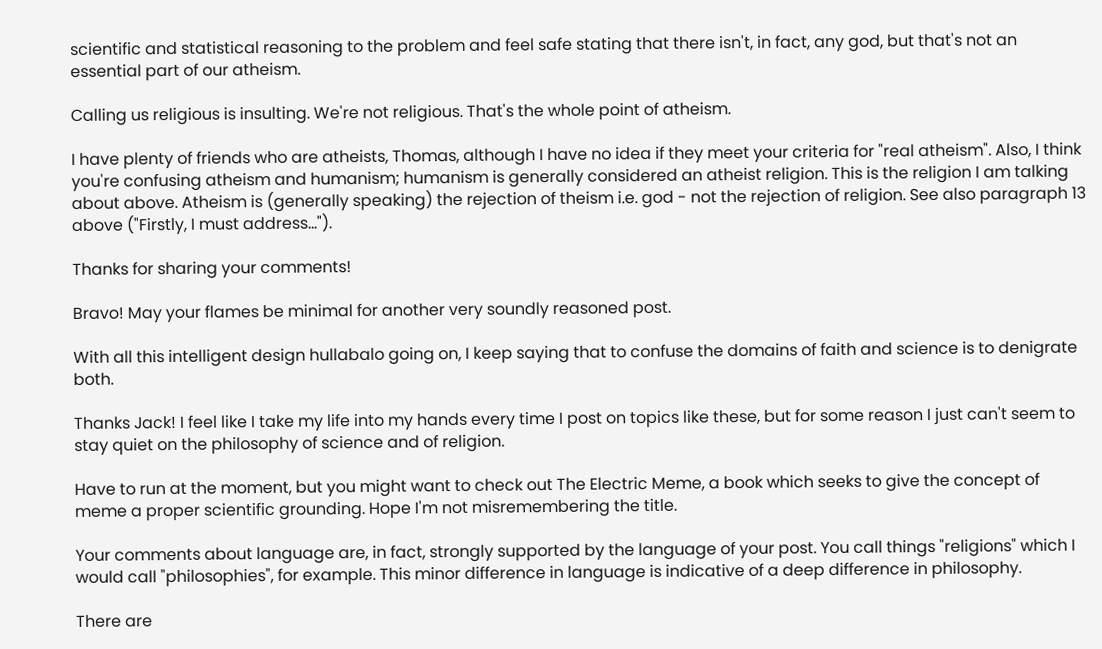scientific and statistical reasoning to the problem and feel safe stating that there isn't, in fact, any god, but that's not an essential part of our atheism.

Calling us religious is insulting. We're not religious. That's the whole point of atheism.

I have plenty of friends who are atheists, Thomas, although I have no idea if they meet your criteria for "real atheism". Also, I think you're confusing atheism and humanism; humanism is generally considered an atheist religion. This is the religion I am talking about above. Atheism is (generally speaking) the rejection of theism i.e. god - not the rejection of religion. See also paragraph 13 above ("Firstly, I must address...").

Thanks for sharing your comments!

Bravo! May your flames be minimal for another very soundly reasoned post.

With all this intelligent design hullabalo going on, I keep saying that to confuse the domains of faith and science is to denigrate both.

Thanks Jack! I feel like I take my life into my hands every time I post on topics like these, but for some reason I just can't seem to stay quiet on the philosophy of science and of religion.

Have to run at the moment, but you might want to check out The Electric Meme, a book which seeks to give the concept of meme a proper scientific grounding. Hope I'm not misremembering the title.

Your comments about language are, in fact, strongly supported by the language of your post. You call things "religions" which I would call "philosophies", for example. This minor difference in language is indicative of a deep difference in philosophy.

There are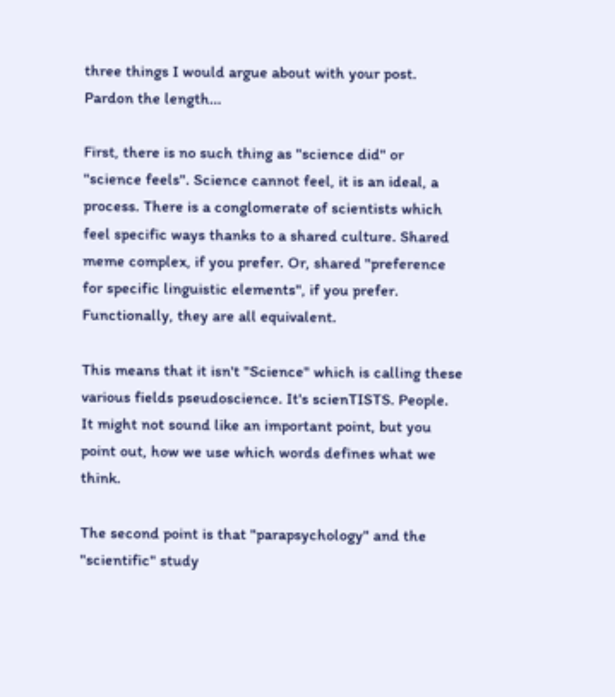three things I would argue about with your post. Pardon the length...

First, there is no such thing as "science did" or "science feels". Science cannot feel, it is an ideal, a process. There is a conglomerate of scientists which feel specific ways thanks to a shared culture. Shared meme complex, if you prefer. Or, shared "preference for specific linguistic elements", if you prefer. Functionally, they are all equivalent.

This means that it isn't "Science" which is calling these various fields pseudoscience. It's scienTISTS. People. It might not sound like an important point, but you point out, how we use which words defines what we think.

The second point is that "parapsychology" and the "scientific" study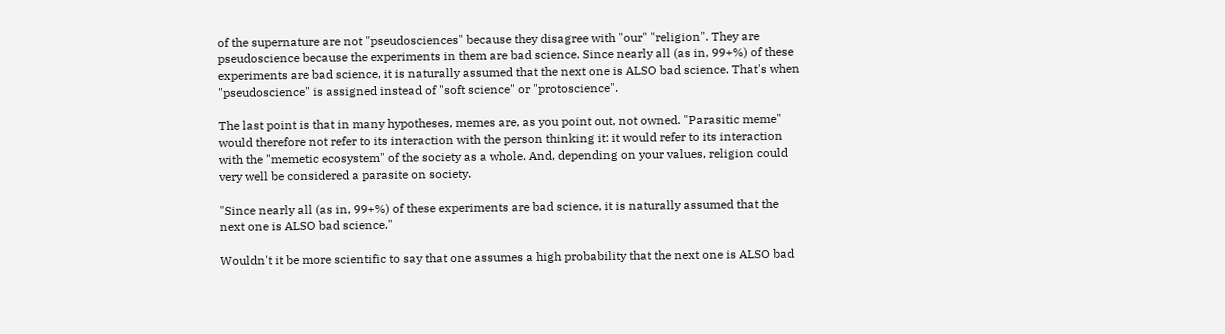of the supernature are not "pseudosciences" because they disagree with "our" "religion". They are pseudoscience because the experiments in them are bad science. Since nearly all (as in, 99+%) of these experiments are bad science, it is naturally assumed that the next one is ALSO bad science. That's when "pseudoscience" is assigned instead of "soft science" or "protoscience".

The last point is that in many hypotheses, memes are, as you point out, not owned. "Parasitic meme" would therefore not refer to its interaction with the person thinking it: it would refer to its interaction with the "memetic ecosystem" of the society as a whole. And, depending on your values, religion could very well be considered a parasite on society.

"Since nearly all (as in, 99+%) of these experiments are bad science, it is naturally assumed that the next one is ALSO bad science."

Wouldn't it be more scientific to say that one assumes a high probability that the next one is ALSO bad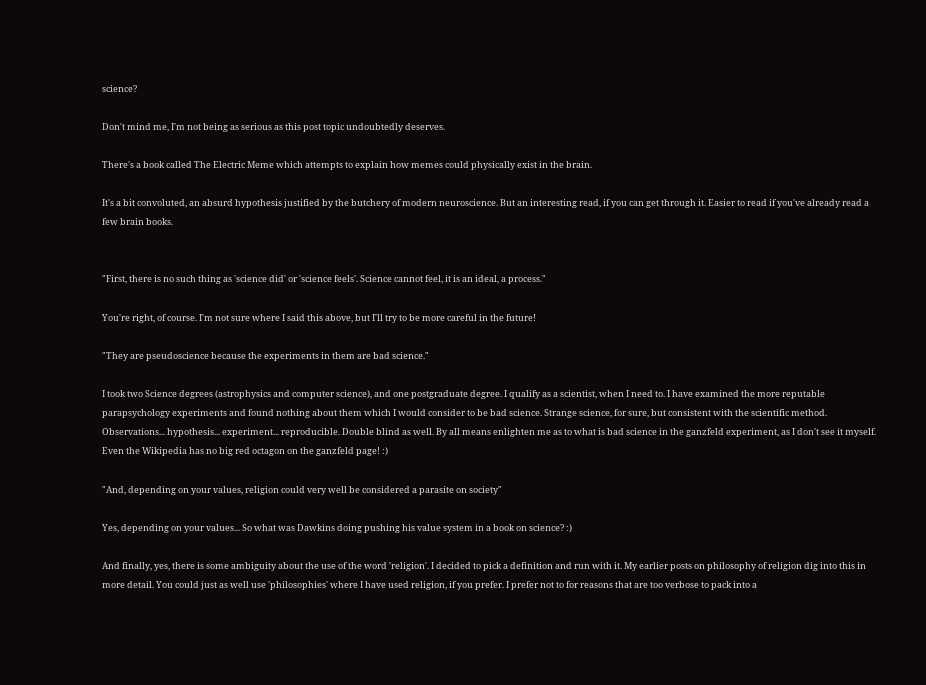science?

Don't mind me, I'm not being as serious as this post topic undoubtedly deserves.

There's a book called The Electric Meme which attempts to explain how memes could physically exist in the brain.

It's a bit convoluted, an absurd hypothesis justified by the butchery of modern neuroscience. But an interesting read, if you can get through it. Easier to read if you've already read a few brain books.


"First, there is no such thing as 'science did' or 'science feels'. Science cannot feel, it is an ideal, a process."

You're right, of course. I'm not sure where I said this above, but I'll try to be more careful in the future!

"They are pseudoscience because the experiments in them are bad science."

I took two Science degrees (astrophysics and computer science), and one postgraduate degree. I qualify as a scientist, when I need to. I have examined the more reputable parapsychology experiments and found nothing about them which I would consider to be bad science. Strange science, for sure, but consistent with the scientific method. Observations... hypothesis... experiment... reproducible. Double blind as well. By all means enlighten me as to what is bad science in the ganzfeld experiment, as I don't see it myself. Even the Wikipedia has no big red octagon on the ganzfeld page! :)

"And, depending on your values, religion could very well be considered a parasite on society"

Yes, depending on your values... So what was Dawkins doing pushing his value system in a book on science? :)

And finally, yes, there is some ambiguity about the use of the word 'religion'. I decided to pick a definition and run with it. My earlier posts on philosophy of religion dig into this in more detail. You could just as well use 'philosophies' where I have used religion, if you prefer. I prefer not to for reasons that are too verbose to pack into a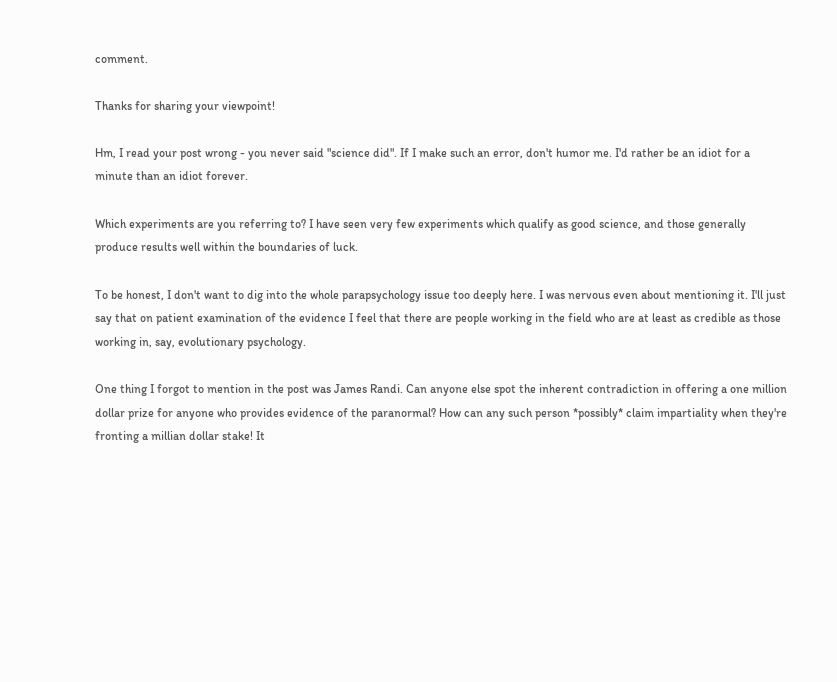comment.

Thanks for sharing your viewpoint!

Hm, I read your post wrong - you never said "science did". If I make such an error, don't humor me. I'd rather be an idiot for a minute than an idiot forever.

Which experiments are you referring to? I have seen very few experiments which qualify as good science, and those generally produce results well within the boundaries of luck.

To be honest, I don't want to dig into the whole parapsychology issue too deeply here. I was nervous even about mentioning it. I'll just say that on patient examination of the evidence I feel that there are people working in the field who are at least as credible as those working in, say, evolutionary psychology.

One thing I forgot to mention in the post was James Randi. Can anyone else spot the inherent contradiction in offering a one million dollar prize for anyone who provides evidence of the paranormal? How can any such person *possibly* claim impartiality when they're fronting a millian dollar stake! It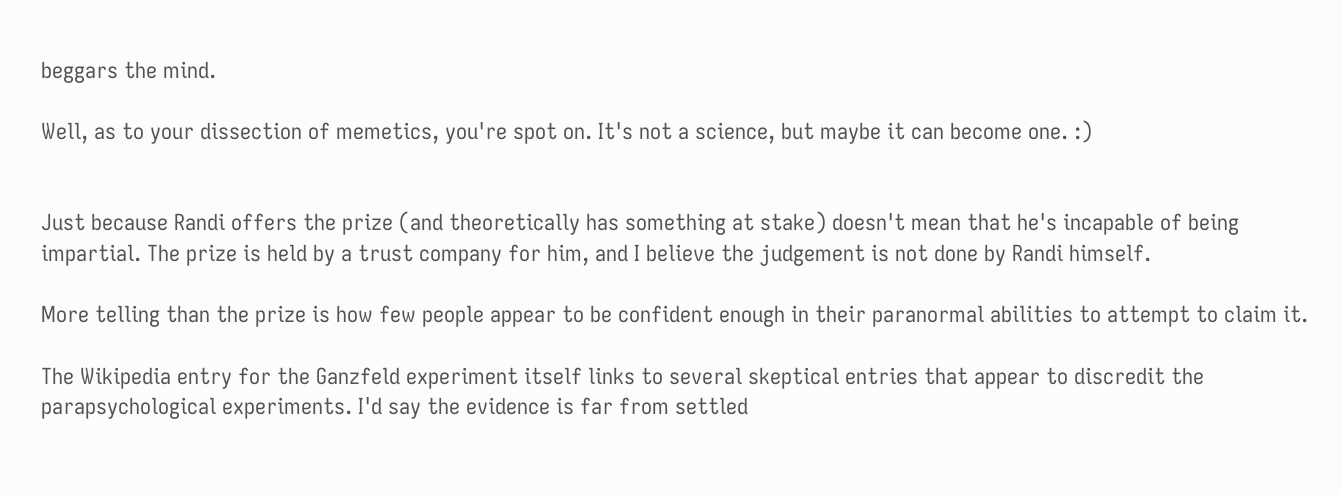beggars the mind.

Well, as to your dissection of memetics, you're spot on. It's not a science, but maybe it can become one. :)


Just because Randi offers the prize (and theoretically has something at stake) doesn't mean that he's incapable of being impartial. The prize is held by a trust company for him, and I believe the judgement is not done by Randi himself.

More telling than the prize is how few people appear to be confident enough in their paranormal abilities to attempt to claim it.

The Wikipedia entry for the Ganzfeld experiment itself links to several skeptical entries that appear to discredit the parapsychological experiments. I'd say the evidence is far from settled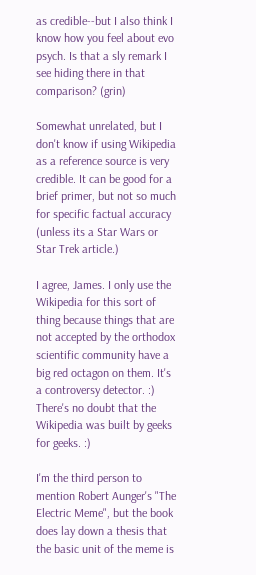as credible--but I also think I know how you feel about evo psych. Is that a sly remark I see hiding there in that comparison? (grin)

Somewhat unrelated, but I don't know if using Wikipedia as a reference source is very credible. It can be good for a brief primer, but not so much for specific factual accuracy (unless its a Star Wars or Star Trek article.)

I agree, James. I only use the Wikipedia for this sort of thing because things that are not accepted by the orthodox scientific community have a big red octagon on them. It's a controversy detector. :) There's no doubt that the Wikipedia was built by geeks for geeks. :)

I'm the third person to mention Robert Aunger's "The Electric Meme", but the book does lay down a thesis that the basic unit of the meme is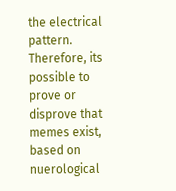the electrical pattern. Therefore, its possible to prove or disprove that memes exist, based on nuerological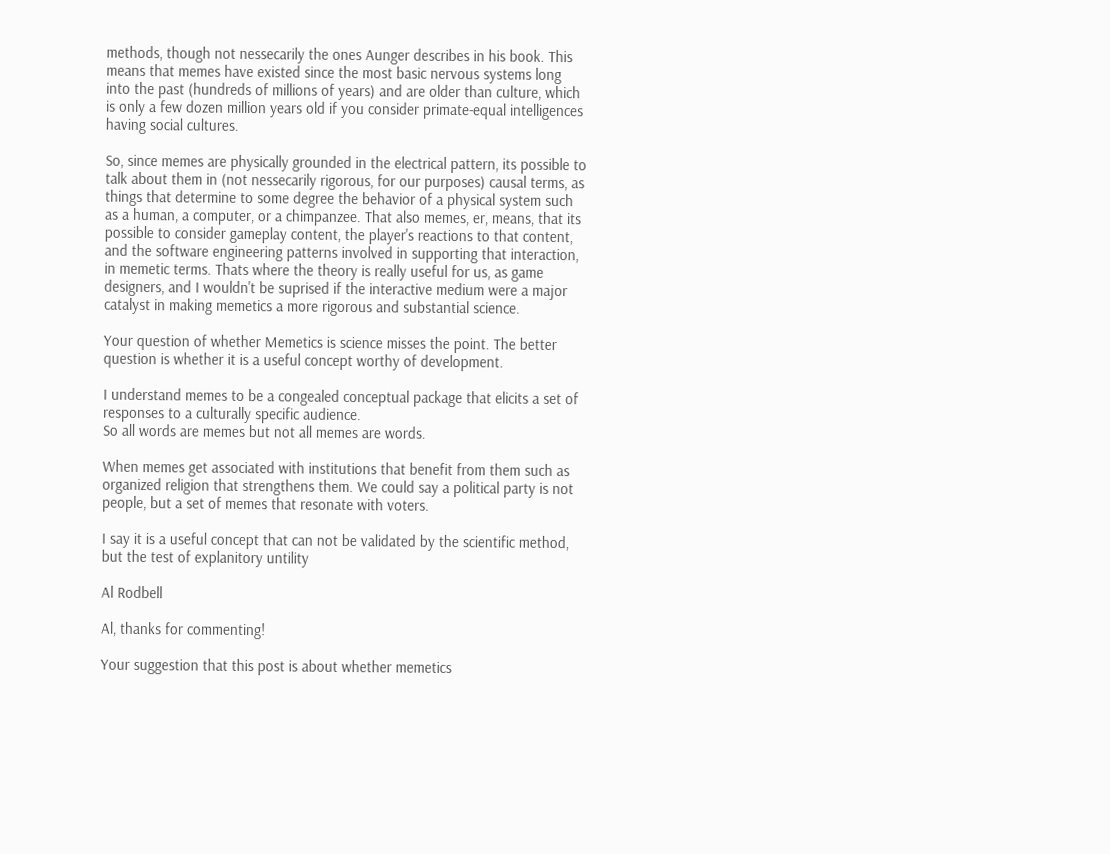methods, though not nessecarily the ones Aunger describes in his book. This means that memes have existed since the most basic nervous systems long into the past (hundreds of millions of years) and are older than culture, which is only a few dozen million years old if you consider primate-equal intelligences having social cultures.

So, since memes are physically grounded in the electrical pattern, its possible to talk about them in (not nessecarily rigorous, for our purposes) causal terms, as things that determine to some degree the behavior of a physical system such as a human, a computer, or a chimpanzee. That also memes, er, means, that its possible to consider gameplay content, the player's reactions to that content, and the software engineering patterns involved in supporting that interaction, in memetic terms. Thats where the theory is really useful for us, as game designers, and I wouldn't be suprised if the interactive medium were a major catalyst in making memetics a more rigorous and substantial science.

Your question of whether Memetics is science misses the point. The better question is whether it is a useful concept worthy of development.

I understand memes to be a congealed conceptual package that elicits a set of responses to a culturally specific audience.
So all words are memes but not all memes are words.

When memes get associated with institutions that benefit from them such as organized religion that strengthens them. We could say a political party is not people, but a set of memes that resonate with voters.

I say it is a useful concept that can not be validated by the scientific method, but the test of explanitory untility

Al Rodbell

Al, thanks for commenting!

Your suggestion that this post is about whether memetics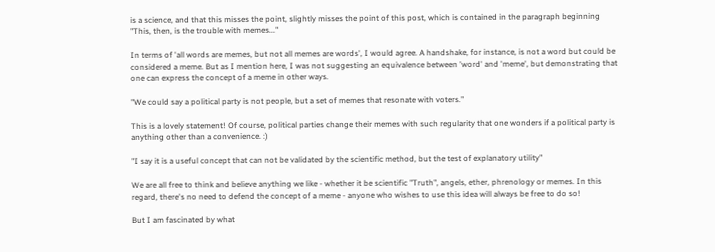is a science, and that this misses the point, slightly misses the point of this post, which is contained in the paragraph beginning "This, then, is the trouble with memes..."

In terms of 'all words are memes, but not all memes are words', I would agree. A handshake, for instance, is not a word but could be considered a meme. But as I mention here, I was not suggesting an equivalence between 'word' and 'meme', but demonstrating that one can express the concept of a meme in other ways.

"We could say a political party is not people, but a set of memes that resonate with voters."

This is a lovely statement! Of course, political parties change their memes with such regularity that one wonders if a political party is anything other than a convenience. :)

"I say it is a useful concept that can not be validated by the scientific method, but the test of explanatory utility"

We are all free to think and believe anything we like - whether it be scientific "Truth", angels, ether, phrenology or memes. In this regard, there's no need to defend the concept of a meme - anyone who wishes to use this idea will always be free to do so!

But I am fascinated by what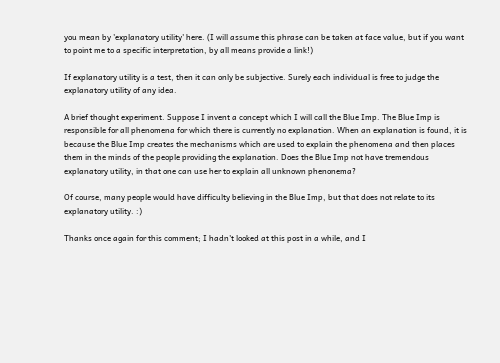you mean by 'explanatory utility' here. (I will assume this phrase can be taken at face value, but if you want to point me to a specific interpretation, by all means provide a link!)

If explanatory utility is a test, then it can only be subjective. Surely each individual is free to judge the explanatory utility of any idea.

A brief thought experiment. Suppose I invent a concept which I will call the Blue Imp. The Blue Imp is responsible for all phenomena for which there is currently no explanation. When an explanation is found, it is because the Blue Imp creates the mechanisms which are used to explain the phenomena and then places them in the minds of the people providing the explanation. Does the Blue Imp not have tremendous explanatory utility, in that one can use her to explain all unknown phenonema?

Of course, many people would have difficulty believing in the Blue Imp, but that does not relate to its explanatory utility. :)

Thanks once again for this comment; I hadn't looked at this post in a while, and I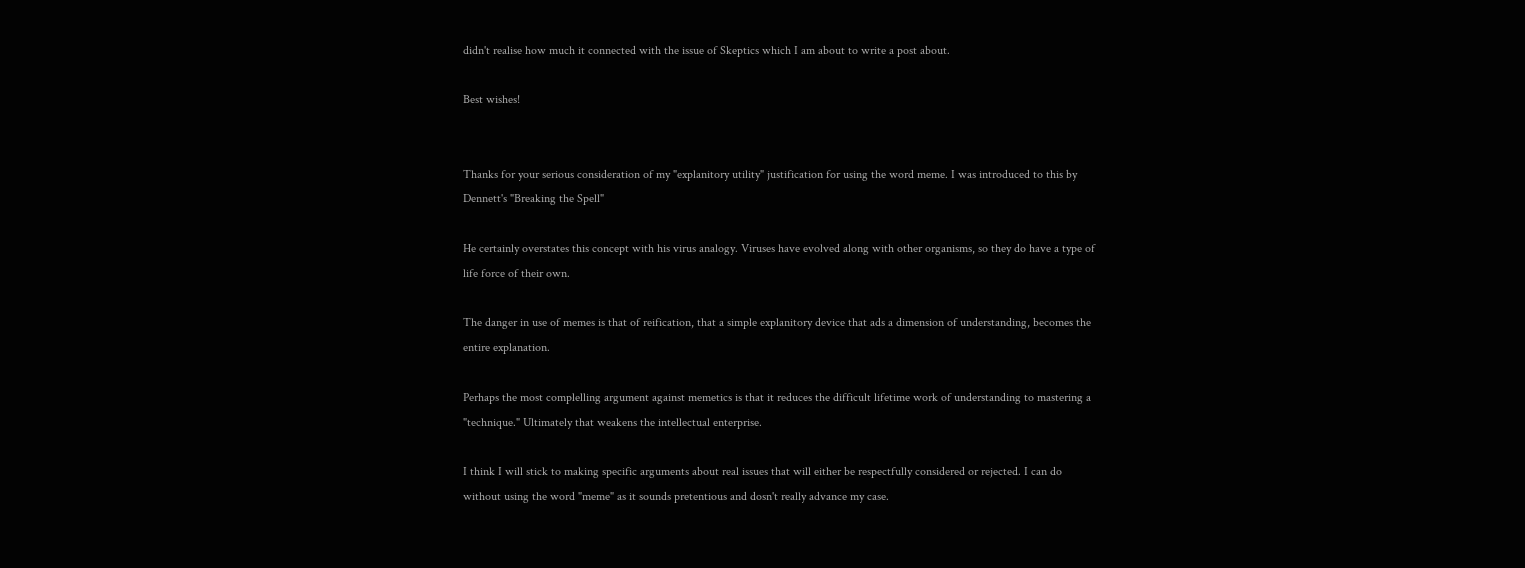didn't realise how much it connected with the issue of Skeptics which I am about to write a post about.

Best wishes!


Thanks for your serious consideration of my "explanitory utility" justification for using the word meme. I was introduced to this by Dennett's "Breaking the Spell"

He certainly overstates this concept with his virus analogy. Viruses have evolved along with other organisms, so they do have a type of life force of their own.

The danger in use of memes is that of reification, that a simple explanitory device that ads a dimension of understanding, becomes the entire explanation.

Perhaps the most complelling argument against memetics is that it reduces the difficult lifetime work of understanding to mastering a "technique." Ultimately that weakens the intellectual enterprise.

I think I will stick to making specific arguments about real issues that will either be respectfully considered or rejected. I can do without using the word "meme" as it sounds pretentious and dosn't really advance my case.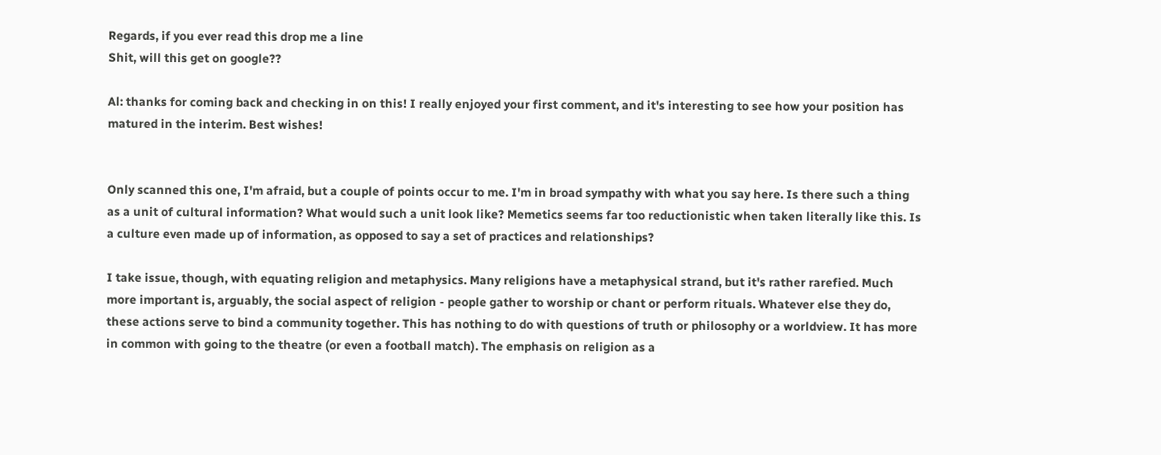Regards, if you ever read this drop me a line
Shit, will this get on google??

Al: thanks for coming back and checking in on this! I really enjoyed your first comment, and it's interesting to see how your position has matured in the interim. Best wishes!


Only scanned this one, I'm afraid, but a couple of points occur to me. I'm in broad sympathy with what you say here. Is there such a thing as a unit of cultural information? What would such a unit look like? Memetics seems far too reductionistic when taken literally like this. Is a culture even made up of information, as opposed to say a set of practices and relationships?

I take issue, though, with equating religion and metaphysics. Many religions have a metaphysical strand, but it's rather rarefied. Much more important is, arguably, the social aspect of religion - people gather to worship or chant or perform rituals. Whatever else they do, these actions serve to bind a community together. This has nothing to do with questions of truth or philosophy or a worldview. It has more in common with going to the theatre (or even a football match). The emphasis on religion as a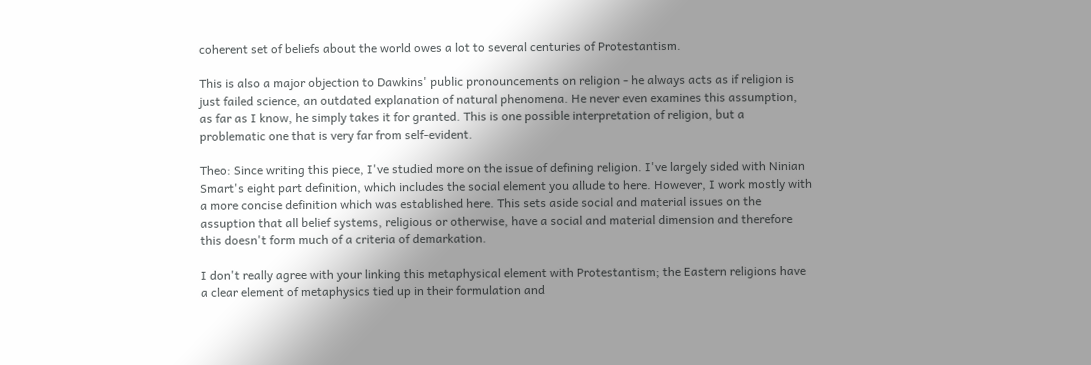coherent set of beliefs about the world owes a lot to several centuries of Protestantism.

This is also a major objection to Dawkins' public pronouncements on religion - he always acts as if religion is just failed science, an outdated explanation of natural phenomena. He never even examines this assumption, as far as I know, he simply takes it for granted. This is one possible interpretation of religion, but a problematic one that is very far from self-evident.

Theo: Since writing this piece, I've studied more on the issue of defining religion. I've largely sided with Ninian Smart's eight part definition, which includes the social element you allude to here. However, I work mostly with a more concise definition which was established here. This sets aside social and material issues on the assuption that all belief systems, religious or otherwise, have a social and material dimension and therefore this doesn't form much of a criteria of demarkation.

I don't really agree with your linking this metaphysical element with Protestantism; the Eastern religions have a clear element of metaphysics tied up in their formulation and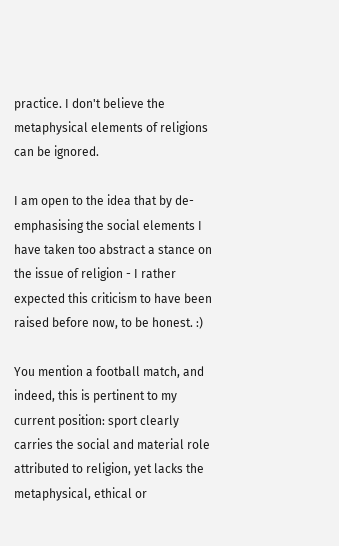practice. I don't believe the metaphysical elements of religions can be ignored.

I am open to the idea that by de-emphasising the social elements I have taken too abstract a stance on the issue of religion - I rather expected this criticism to have been raised before now, to be honest. :)

You mention a football match, and indeed, this is pertinent to my current position: sport clearly carries the social and material role attributed to religion, yet lacks the metaphysical, ethical or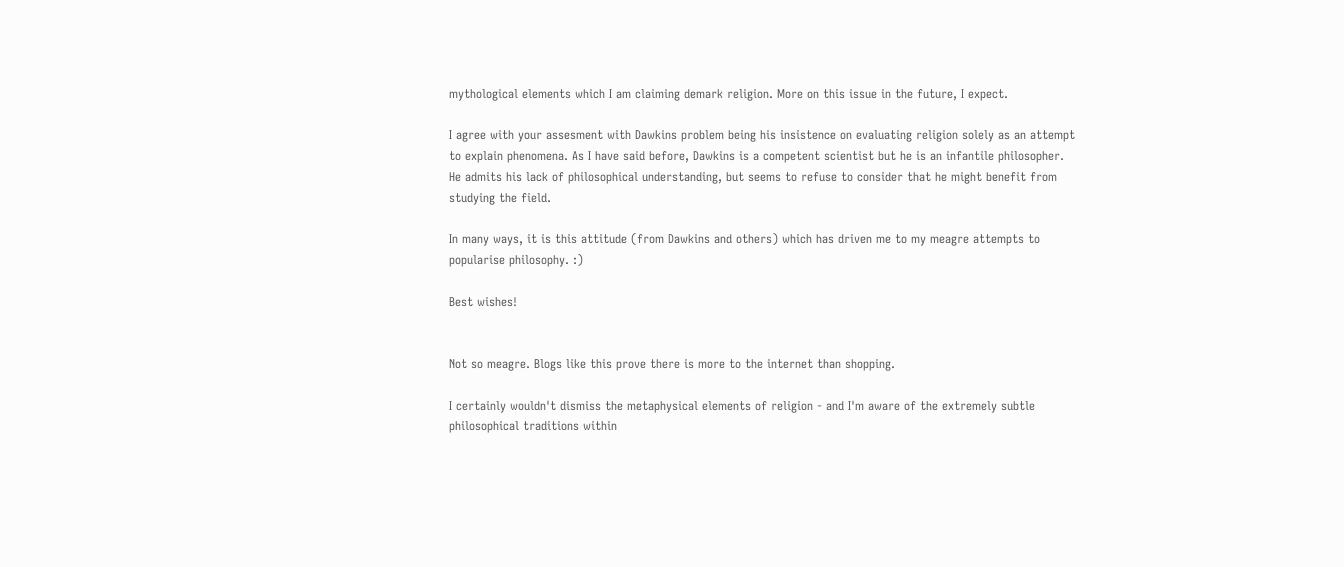mythological elements which I am claiming demark religion. More on this issue in the future, I expect.

I agree with your assesment with Dawkins problem being his insistence on evaluating religion solely as an attempt to explain phenomena. As I have said before, Dawkins is a competent scientist but he is an infantile philosopher. He admits his lack of philosophical understanding, but seems to refuse to consider that he might benefit from studying the field.

In many ways, it is this attitude (from Dawkins and others) which has driven me to my meagre attempts to popularise philosophy. :)

Best wishes!


Not so meagre. Blogs like this prove there is more to the internet than shopping.

I certainly wouldn't dismiss the metaphysical elements of religion - and I'm aware of the extremely subtle philosophical traditions within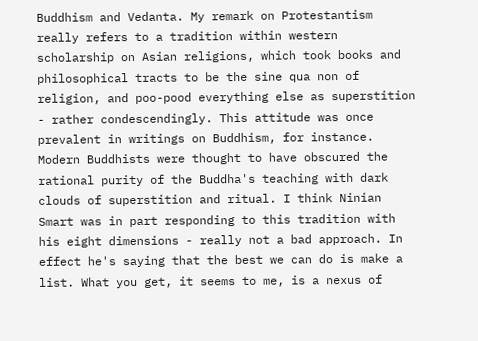Buddhism and Vedanta. My remark on Protestantism really refers to a tradition within western scholarship on Asian religions, which took books and philosophical tracts to be the sine qua non of religion, and poo-pood everything else as superstition - rather condescendingly. This attitude was once prevalent in writings on Buddhism, for instance. Modern Buddhists were thought to have obscured the rational purity of the Buddha's teaching with dark clouds of superstition and ritual. I think Ninian Smart was in part responding to this tradition with his eight dimensions - really not a bad approach. In effect he's saying that the best we can do is make a list. What you get, it seems to me, is a nexus of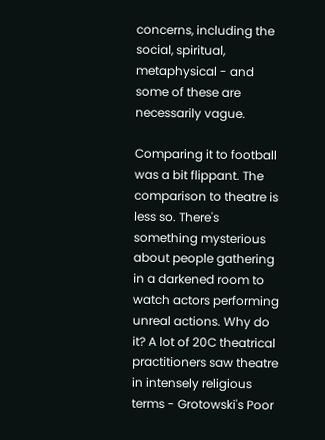concerns, including the social, spiritual, metaphysical - and some of these are necessarily vague.

Comparing it to football was a bit flippant. The comparison to theatre is less so. There's something mysterious about people gathering in a darkened room to watch actors performing unreal actions. Why do it? A lot of 20C theatrical practitioners saw theatre in intensely religious terms - Grotowski's Poor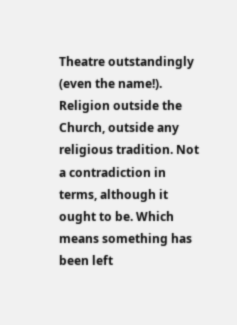Theatre outstandingly (even the name!). Religion outside the Church, outside any religious tradition. Not a contradiction in terms, although it ought to be. Which means something has been left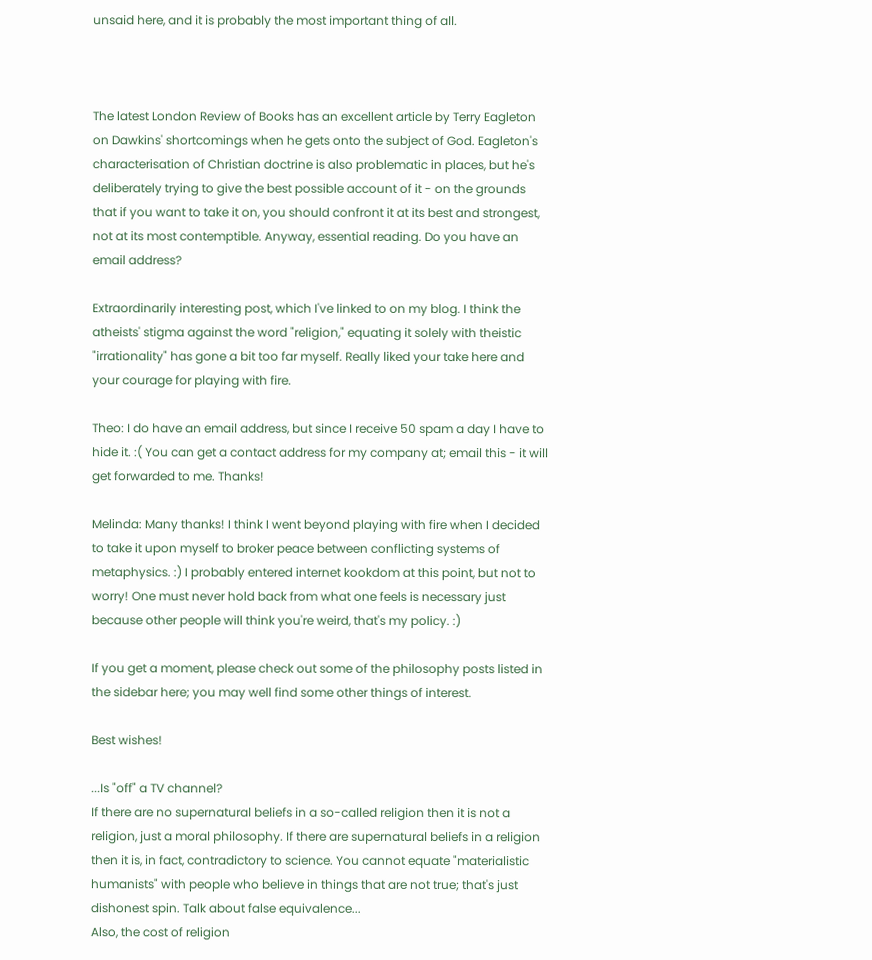unsaid here, and it is probably the most important thing of all.



The latest London Review of Books has an excellent article by Terry Eagleton on Dawkins' shortcomings when he gets onto the subject of God. Eagleton's characterisation of Christian doctrine is also problematic in places, but he's deliberately trying to give the best possible account of it - on the grounds that if you want to take it on, you should confront it at its best and strongest, not at its most contemptible. Anyway, essential reading. Do you have an email address?

Extraordinarily interesting post, which I've linked to on my blog. I think the atheists' stigma against the word "religion," equating it solely with theistic "irrationality" has gone a bit too far myself. Really liked your take here and your courage for playing with fire.

Theo: I do have an email address, but since I receive 50 spam a day I have to hide it. :( You can get a contact address for my company at; email this - it will get forwarded to me. Thanks!

Melinda: Many thanks! I think I went beyond playing with fire when I decided to take it upon myself to broker peace between conflicting systems of metaphysics. :) I probably entered internet kookdom at this point, but not to worry! One must never hold back from what one feels is necessary just because other people will think you're weird, that's my policy. :)

If you get a moment, please check out some of the philosophy posts listed in the sidebar here; you may well find some other things of interest.

Best wishes!

...Is "off" a TV channel?
If there are no supernatural beliefs in a so-called religion then it is not a religion, just a moral philosophy. If there are supernatural beliefs in a religion then it is, in fact, contradictory to science. You cannot equate "materialistic humanists" with people who believe in things that are not true; that's just dishonest spin. Talk about false equivalence...
Also, the cost of religion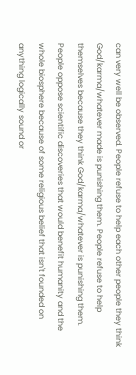can very well be observed. People refuse to help each other people they think God/karma/whatever made is punishing them. People refuse to help themselves because they think God/karma/whatever is punishing them. People oppose scientific discoveries that would benefit humanity and the whole biosphere because of some religious belief that isn't founded on anything logically sound or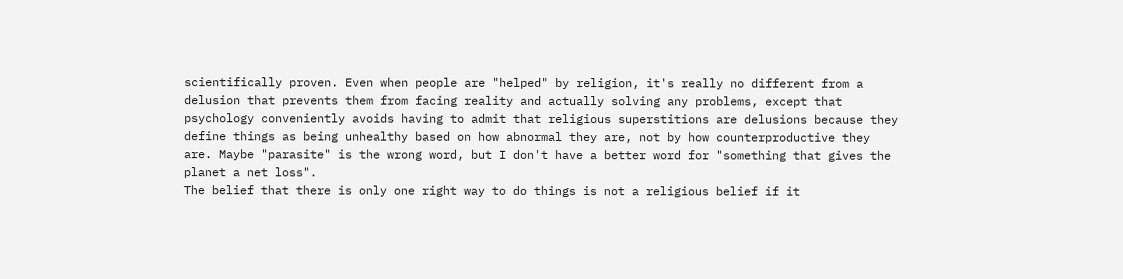scientifically proven. Even when people are "helped" by religion, it's really no different from a delusion that prevents them from facing reality and actually solving any problems, except that psychology conveniently avoids having to admit that religious superstitions are delusions because they define things as being unhealthy based on how abnormal they are, not by how counterproductive they are. Maybe "parasite" is the wrong word, but I don't have a better word for "something that gives the planet a net loss".
The belief that there is only one right way to do things is not a religious belief if it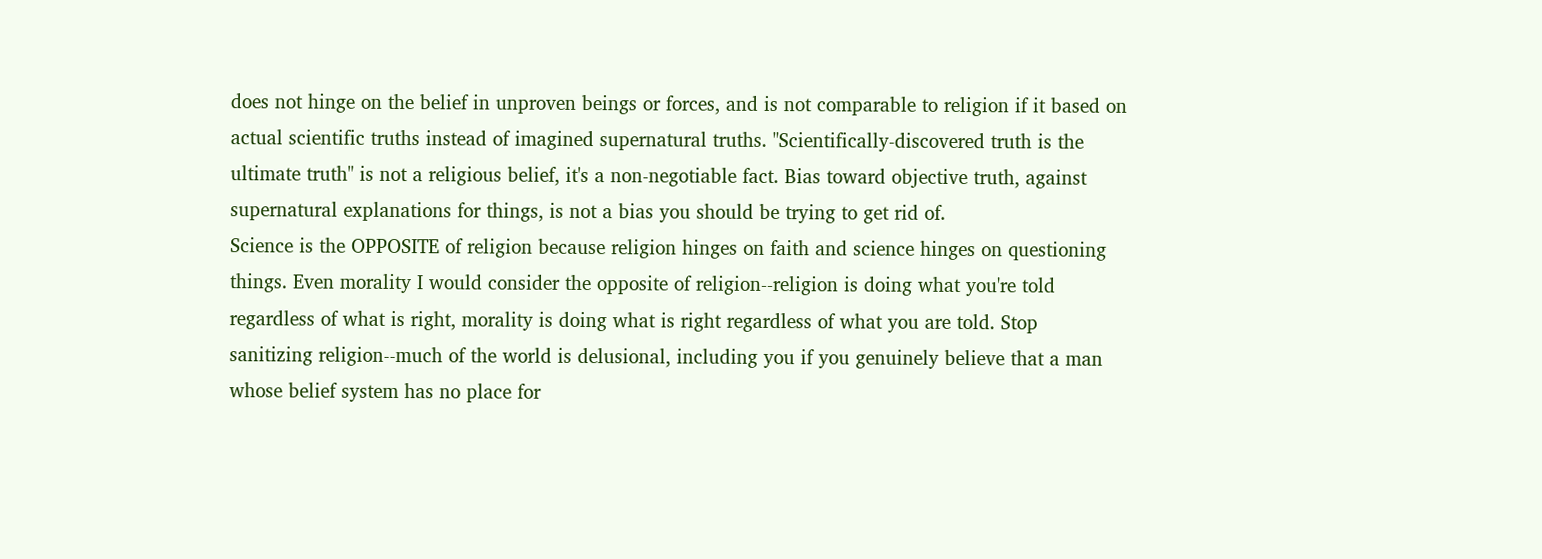does not hinge on the belief in unproven beings or forces, and is not comparable to religion if it based on actual scientific truths instead of imagined supernatural truths. "Scientifically-discovered truth is the ultimate truth" is not a religious belief, it's a non-negotiable fact. Bias toward objective truth, against supernatural explanations for things, is not a bias you should be trying to get rid of.
Science is the OPPOSITE of religion because religion hinges on faith and science hinges on questioning things. Even morality I would consider the opposite of religion--religion is doing what you're told regardless of what is right, morality is doing what is right regardless of what you are told. Stop sanitizing religion--much of the world is delusional, including you if you genuinely believe that a man whose belief system has no place for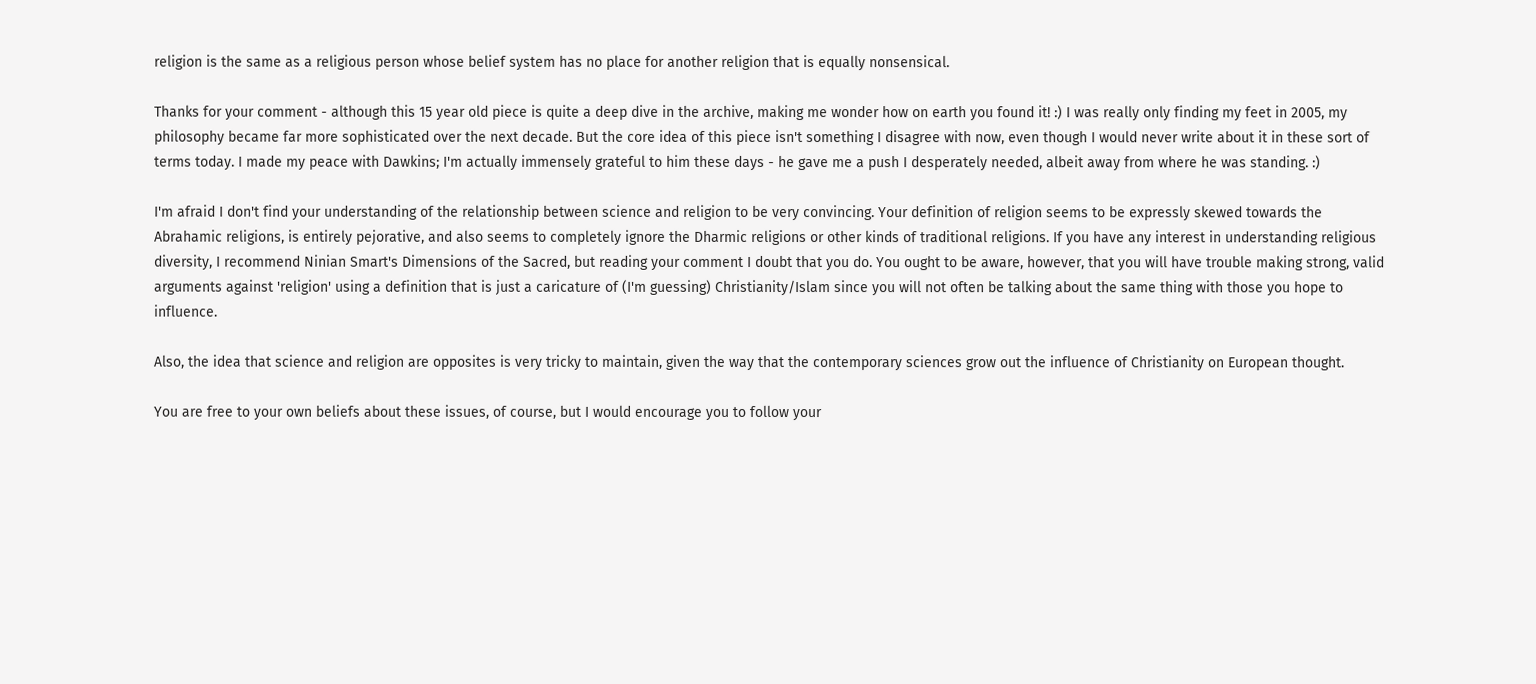religion is the same as a religious person whose belief system has no place for another religion that is equally nonsensical.

Thanks for your comment - although this 15 year old piece is quite a deep dive in the archive, making me wonder how on earth you found it! :) I was really only finding my feet in 2005, my philosophy became far more sophisticated over the next decade. But the core idea of this piece isn't something I disagree with now, even though I would never write about it in these sort of terms today. I made my peace with Dawkins; I'm actually immensely grateful to him these days - he gave me a push I desperately needed, albeit away from where he was standing. :)

I'm afraid I don't find your understanding of the relationship between science and religion to be very convincing. Your definition of religion seems to be expressly skewed towards the Abrahamic religions, is entirely pejorative, and also seems to completely ignore the Dharmic religions or other kinds of traditional religions. If you have any interest in understanding religious diversity, I recommend Ninian Smart's Dimensions of the Sacred, but reading your comment I doubt that you do. You ought to be aware, however, that you will have trouble making strong, valid arguments against 'religion' using a definition that is just a caricature of (I'm guessing) Christianity/Islam since you will not often be talking about the same thing with those you hope to influence.

Also, the idea that science and religion are opposites is very tricky to maintain, given the way that the contemporary sciences grow out the influence of Christianity on European thought.

You are free to your own beliefs about these issues, of course, but I would encourage you to follow your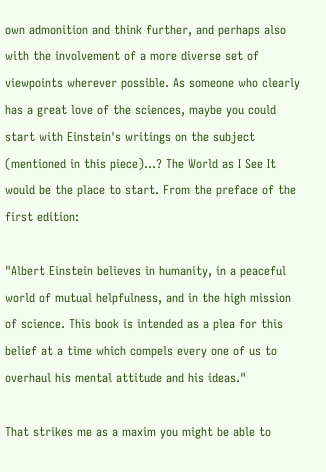own admonition and think further, and perhaps also with the involvement of a more diverse set of viewpoints wherever possible. As someone who clearly has a great love of the sciences, maybe you could start with Einstein's writings on the subject (mentioned in this piece)...? The World as I See It would be the place to start. From the preface of the first edition:

"Albert Einstein believes in humanity, in a peaceful world of mutual helpfulness, and in the high mission of science. This book is intended as a plea for this belief at a time which compels every one of us to overhaul his mental attitude and his ideas."

That strikes me as a maxim you might be able to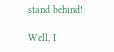stand behind!

Well, I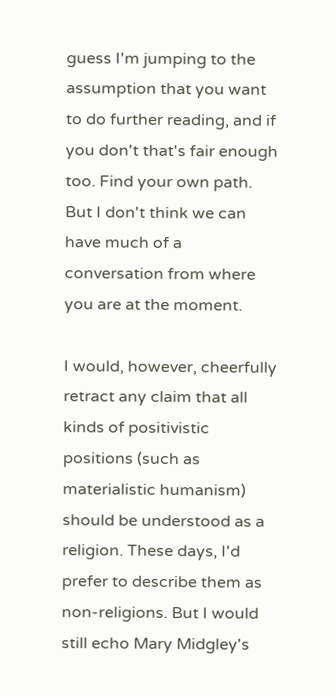guess I'm jumping to the assumption that you want to do further reading, and if you don't that's fair enough too. Find your own path. But I don't think we can have much of a conversation from where you are at the moment.

I would, however, cheerfully retract any claim that all kinds of positivistic positions (such as materialistic humanism) should be understood as a religion. These days, I'd prefer to describe them as non-religions. But I would still echo Mary Midgley's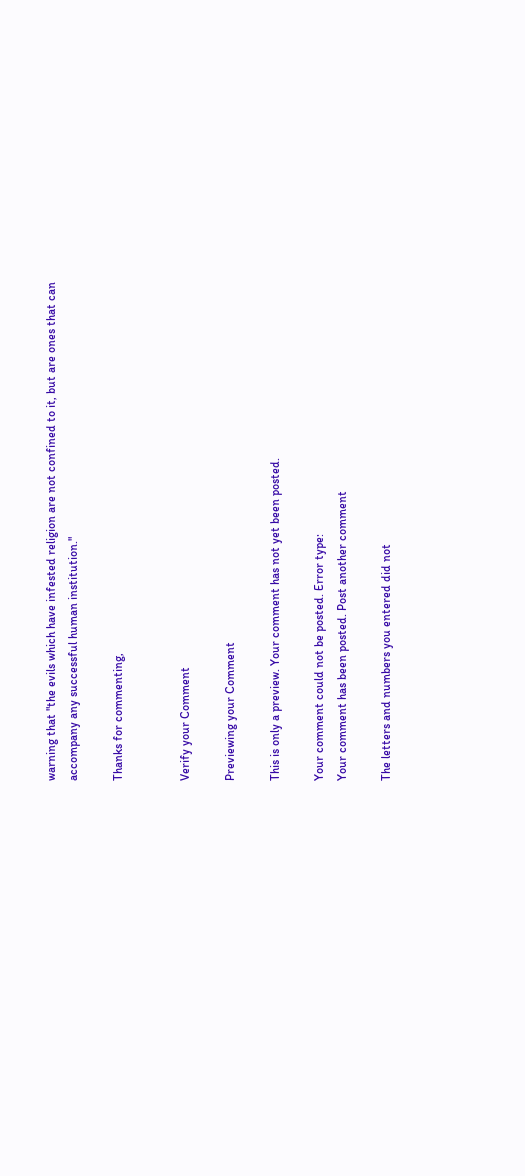warning that "the evils which have infested religion are not confined to it, but are ones that can accompany any successful human institution."

Thanks for commenting,


Verify your Comment

Previewing your Comment

This is only a preview. Your comment has not yet been posted.

Your comment could not be posted. Error type:
Your comment has been posted. Post another comment

The letters and numbers you entered did not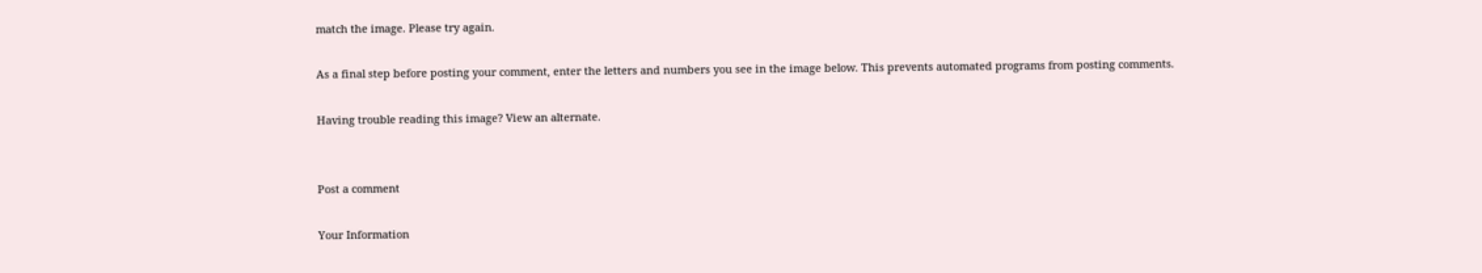match the image. Please try again.

As a final step before posting your comment, enter the letters and numbers you see in the image below. This prevents automated programs from posting comments.

Having trouble reading this image? View an alternate.


Post a comment

Your Information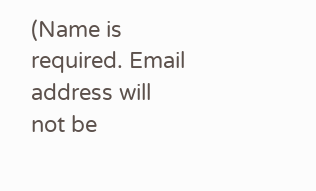(Name is required. Email address will not be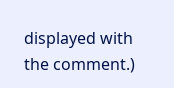displayed with the comment.)